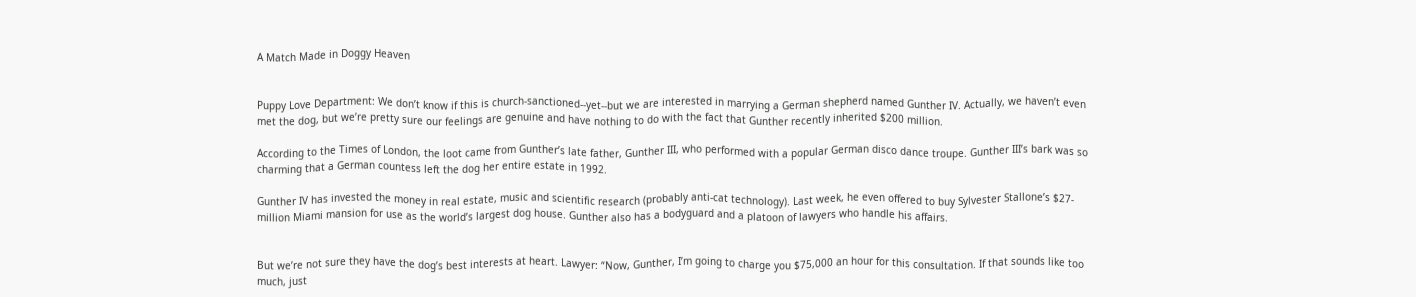A Match Made in Doggy Heaven


Puppy Love Department: We don’t know if this is church-sanctioned--yet--but we are interested in marrying a German shepherd named Gunther IV. Actually, we haven’t even met the dog, but we’re pretty sure our feelings are genuine and have nothing to do with the fact that Gunther recently inherited $200 million.

According to the Times of London, the loot came from Gunther’s late father, Gunther III, who performed with a popular German disco dance troupe. Gunther III’s bark was so charming that a German countess left the dog her entire estate in 1992.

Gunther IV has invested the money in real estate, music and scientific research (probably anti-cat technology). Last week, he even offered to buy Sylvester Stallone’s $27-million Miami mansion for use as the world’s largest dog house. Gunther also has a bodyguard and a platoon of lawyers who handle his affairs.


But we’re not sure they have the dog’s best interests at heart. Lawyer: “Now, Gunther, I’m going to charge you $75,000 an hour for this consultation. If that sounds like too much, just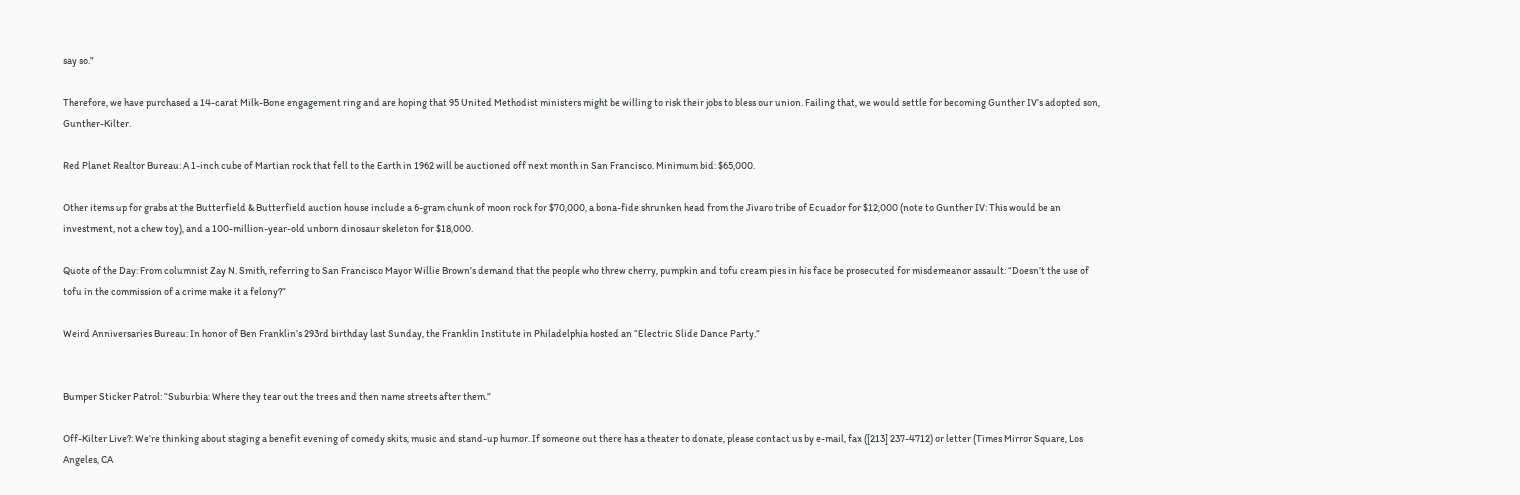say so.”

Therefore, we have purchased a 14-carat Milk-Bone engagement ring and are hoping that 95 United Methodist ministers might be willing to risk their jobs to bless our union. Failing that, we would settle for becoming Gunther IV’s adopted son, Gunther-Kilter.

Red Planet Realtor Bureau: A 1-inch cube of Martian rock that fell to the Earth in 1962 will be auctioned off next month in San Francisco. Minimum bid: $65,000.

Other items up for grabs at the Butterfield & Butterfield auction house include a 6-gram chunk of moon rock for $70,000, a bona-fide shrunken head from the Jivaro tribe of Ecuador for $12,000 (note to Gunther IV: This would be an investment, not a chew toy), and a 100-million-year-old unborn dinosaur skeleton for $18,000.

Quote of the Day: From columnist Zay N. Smith, referring to San Francisco Mayor Willie Brown’s demand that the people who threw cherry, pumpkin and tofu cream pies in his face be prosecuted for misdemeanor assault: “Doesn’t the use of tofu in the commission of a crime make it a felony?”

Weird Anniversaries Bureau: In honor of Ben Franklin’s 293rd birthday last Sunday, the Franklin Institute in Philadelphia hosted an “Electric Slide Dance Party.”


Bumper Sticker Patrol: “Suburbia: Where they tear out the trees and then name streets after them.”

Off-Kilter Live?: We’re thinking about staging a benefit evening of comedy skits, music and stand-up humor. If someone out there has a theater to donate, please contact us by e-mail, fax ([213] 237-4712) or letter (Times Mirror Square, Los Angeles, CA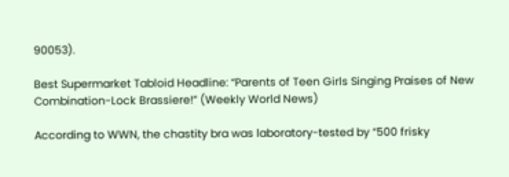90053).

Best Supermarket Tabloid Headline: “Parents of Teen Girls Singing Praises of New Combination-Lock Brassiere!” (Weekly World News)

According to WWN, the chastity bra was laboratory-tested by “500 frisky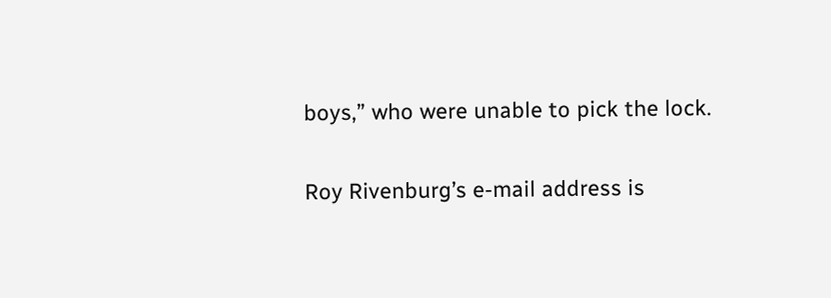boys,” who were unable to pick the lock.

Roy Rivenburg’s e-mail address is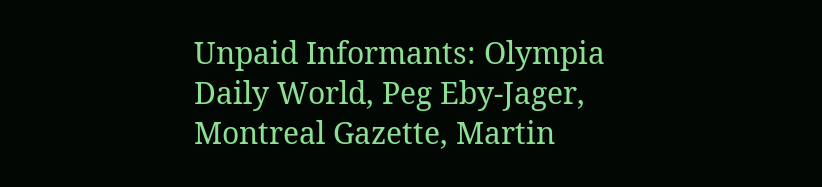Unpaid Informants: Olympia Daily World, Peg Eby-Jager, Montreal Gazette, Martin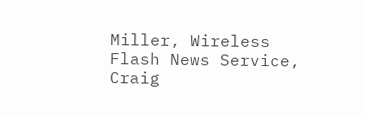Miller, Wireless Flash News Service, Craig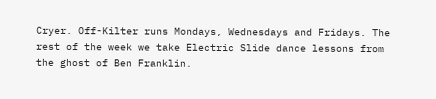Cryer. Off-Kilter runs Mondays, Wednesdays and Fridays. The rest of the week we take Electric Slide dance lessons from the ghost of Ben Franklin.